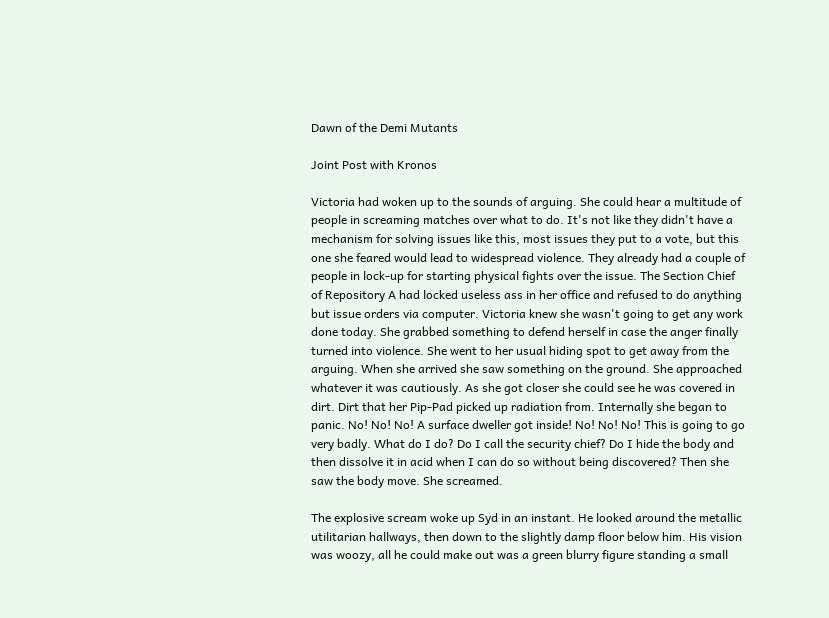Dawn of the Demi Mutants

Joint Post with Kronos

Victoria had woken up to the sounds of arguing. She could hear a multitude of people in screaming matches over what to do. It's not like they didn't have a mechanism for solving issues like this, most issues they put to a vote, but this one she feared would lead to widespread violence. They already had a couple of people in lock-up for starting physical fights over the issue. The Section Chief of Repository A had locked useless ass in her office and refused to do anything but issue orders via computer. Victoria knew she wasn't going to get any work done today. She grabbed something to defend herself in case the anger finally turned into violence. She went to her usual hiding spot to get away from the arguing. When she arrived she saw something on the ground. She approached whatever it was cautiously. As she got closer she could see he was covered in dirt. Dirt that her Pip-Pad picked up radiation from. Internally she began to panic. No! No! No! A surface dweller got inside! No! No! No! This is going to go very badly. What do I do? Do I call the security chief? Do I hide the body and then dissolve it in acid when I can do so without being discovered? Then she saw the body move. She screamed.

The explosive scream woke up Syd in an instant. He looked around the metallic utilitarian hallways, then down to the slightly damp floor below him. His vision was woozy, all he could make out was a green blurry figure standing a small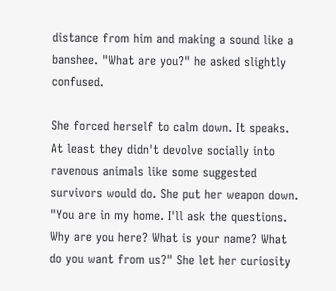distance from him and making a sound like a banshee. "What are you?" he asked slightly confused.

She forced herself to calm down. It speaks. At least they didn't devolve socially into ravenous animals like some suggested survivors would do. She put her weapon down. "You are in my home. I'll ask the questions. Why are you here? What is your name? What do you want from us?" She let her curiosity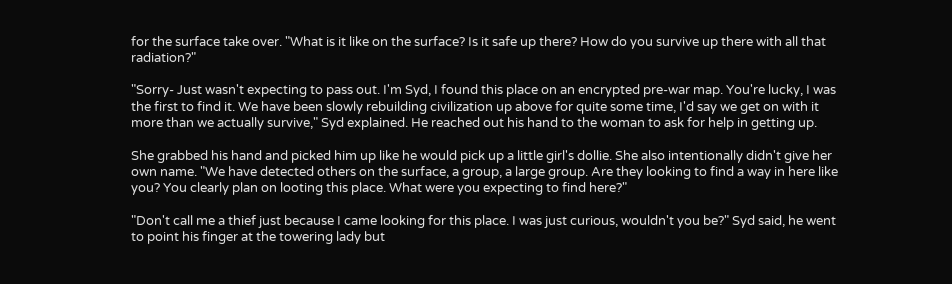for the surface take over. "What is it like on the surface? Is it safe up there? How do you survive up there with all that radiation?"

"Sorry- Just wasn't expecting to pass out. I'm Syd, I found this place on an encrypted pre-war map. You're lucky, I was the first to find it. We have been slowly rebuilding civilization up above for quite some time, I'd say we get on with it more than we actually survive," Syd explained. He reached out his hand to the woman to ask for help in getting up.

She grabbed his hand and picked him up like he would pick up a little girl's dollie. She also intentionally didn't give her own name. "We have detected others on the surface, a group, a large group. Are they looking to find a way in here like you? You clearly plan on looting this place. What were you expecting to find here?"

"Don't call me a thief just because I came looking for this place. I was just curious, wouldn't you be?" Syd said, he went to point his finger at the towering lady but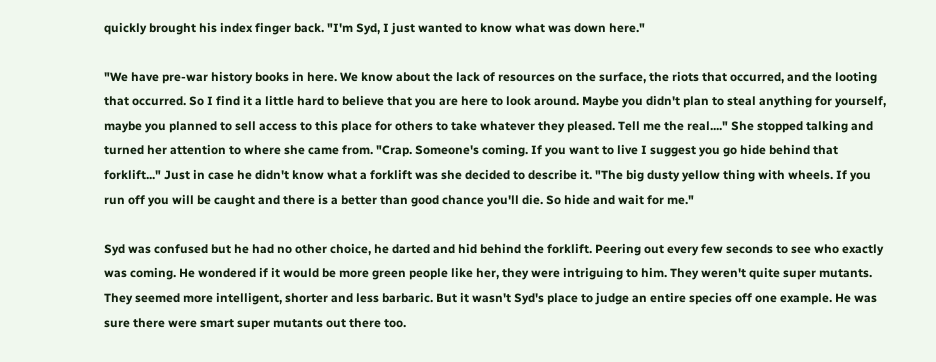quickly brought his index finger back. "I'm Syd, I just wanted to know what was down here."

"We have pre-war history books in here. We know about the lack of resources on the surface, the riots that occurred, and the looting that occurred. So I find it a little hard to believe that you are here to look around. Maybe you didn't plan to steal anything for yourself, maybe you planned to sell access to this place for others to take whatever they pleased. Tell me the real...." She stopped talking and turned her attention to where she came from. "Crap. Someone's coming. If you want to live I suggest you go hide behind that forklift..." Just in case he didn't know what a forklift was she decided to describe it. "The big dusty yellow thing with wheels. If you run off you will be caught and there is a better than good chance you'll die. So hide and wait for me."

Syd was confused but he had no other choice, he darted and hid behind the forklift. Peering out every few seconds to see who exactly was coming. He wondered if it would be more green people like her, they were intriguing to him. They weren't quite super mutants. They seemed more intelligent, shorter and less barbaric. But it wasn't Syd's place to judge an entire species off one example. He was sure there were smart super mutants out there too.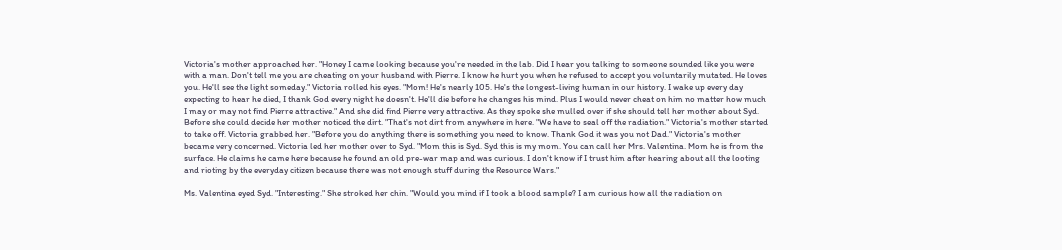Victoria's mother approached her. "Honey I came looking because you're needed in the lab. Did I hear you talking to someone sounded like you were with a man. Don't tell me you are cheating on your husband with Pierre. I know he hurt you when he refused to accept you voluntarily mutated. He loves you. He'll see the light someday." Victoria rolled his eyes. "Mom! He's nearly 105. He's the longest-living human in our history. I wake up every day expecting to hear he died, I thank God every night he doesn't. He'll die before he changes his mind. Plus I would never cheat on him no matter how much I may or may not find Pierre attractive." And she did find Pierre very attractive. As they spoke she mulled over if she should tell her mother about Syd. Before she could decide her mother noticed the dirt. "That's not dirt from anywhere in here. "We have to seal off the radiation." Victoria's mother started to take off. Victoria grabbed her. "Before you do anything there is something you need to know. Thank God it was you not Dad." Victoria's mother became very concerned. Victoria led her mother over to Syd. "Mom this is Syd. Syd this is my mom. You can call her Mrs. Valentina. Mom he is from the surface. He claims he came here because he found an old pre-war map and was curious. I don't know if I trust him after hearing about all the looting and rioting by the everyday citizen because there was not enough stuff during the Resource Wars."

Ms. Valentina eyed Syd. "Interesting." She stroked her chin. "Would you mind if I took a blood sample? I am curious how all the radiation on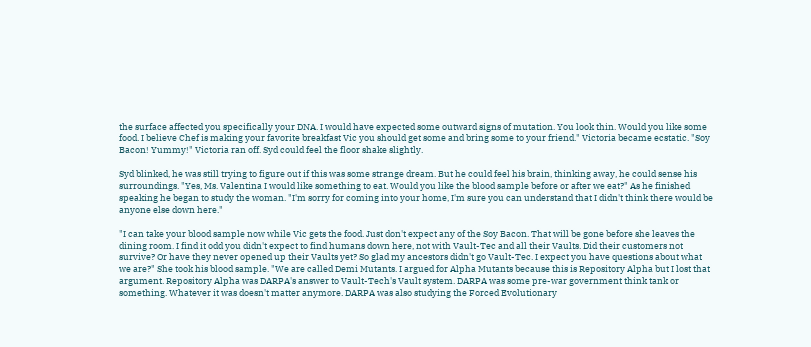the surface affected you specifically your DNA. I would have expected some outward signs of mutation. You look thin. Would you like some food. I believe Chef is making your favorite breakfast Vic you should get some and bring some to your friend." Victoria became ecstatic. "Soy Bacon! Yummy!" Victoria ran off. Syd could feel the floor shake slightly.

Syd blinked, he was still trying to figure out if this was some strange dream. But he could feel his brain, thinking away, he could sense his surroundings. "Yes, Ms. Valentina I would like something to eat. Would you like the blood sample before or after we eat?" As he finished speaking he began to study the woman. "I'm sorry for coming into your home, I'm sure you can understand that I didn't think there would be anyone else down here."

"I can take your blood sample now while Vic gets the food. Just don't expect any of the Soy Bacon. That will be gone before she leaves the dining room. I find it odd you didn't expect to find humans down here, not with Vault-Tec and all their Vaults. Did their customers not survive? Or have they never opened up their Vaults yet? So glad my ancestors didn't go Vault-Tec. I expect you have questions about what we are?" She took his blood sample. "We are called Demi Mutants. I argued for Alpha Mutants because this is Repository Alpha but I lost that argument. Repository Alpha was DARPA's answer to Vault-Tech's Vault system. DARPA was some pre-war government think tank or something. Whatever it was doesn't matter anymore. DARPA was also studying the Forced Evolutionary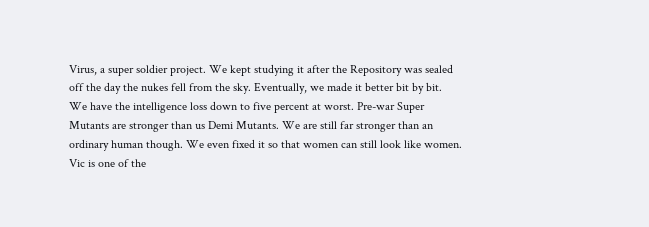Virus, a super soldier project. We kept studying it after the Repository was sealed off the day the nukes fell from the sky. Eventually, we made it better bit by bit. We have the intelligence loss down to five percent at worst. Pre-war Super Mutants are stronger than us Demi Mutants. We are still far stronger than an ordinary human though. We even fixed it so that women can still look like women. Vic is one of the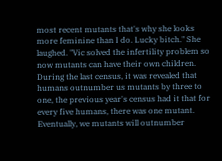most recent mutants that's why she looks more feminine than I do. Lucky bitch." She laughed. "Vic solved the infertility problem so now mutants can have their own children. During the last census, it was revealed that humans outnumber us mutants by three to one, the previous year's census had it that for every five humans, there was one mutant. Eventually, we mutants will outnumber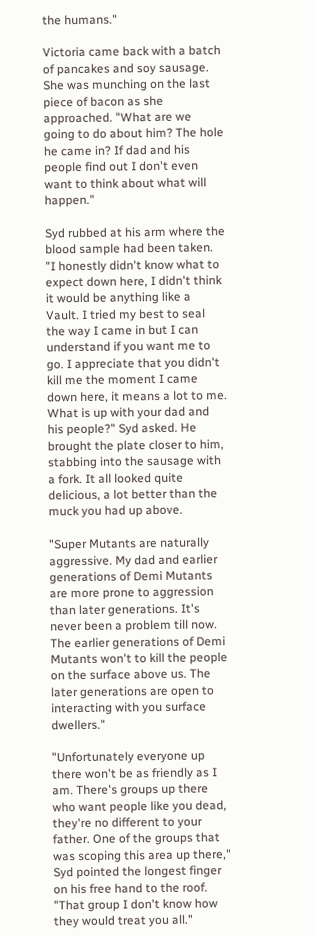the humans."

Victoria came back with a batch of pancakes and soy sausage. She was munching on the last piece of bacon as she approached. "What are we going to do about him? The hole he came in? If dad and his people find out I don't even want to think about what will happen."

Syd rubbed at his arm where the blood sample had been taken. "I honestly didn't know what to expect down here, I didn't think it would be anything like a Vault. I tried my best to seal the way I came in but I can understand if you want me to go. I appreciate that you didn't kill me the moment I came down here, it means a lot to me. What is up with your dad and his people?" Syd asked. He brought the plate closer to him, stabbing into the sausage with a fork. It all looked quite delicious, a lot better than the muck you had up above.

"Super Mutants are naturally aggressive. My dad and earlier generations of Demi Mutants are more prone to aggression than later generations. It's never been a problem till now. The earlier generations of Demi Mutants won't to kill the people on the surface above us. The later generations are open to interacting with you surface dwellers."

"Unfortunately everyone up there won't be as friendly as I am. There's groups up there who want people like you dead, they're no different to your father. One of the groups that was scoping this area up there," Syd pointed the longest finger on his free hand to the roof. "That group I don't know how they would treat you all."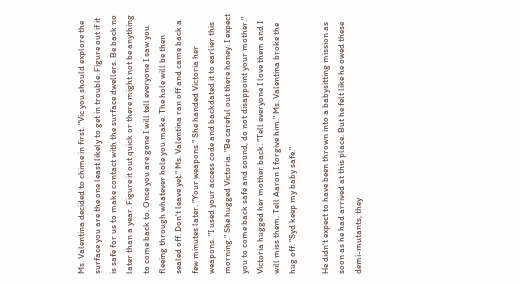Ms. Valentina decided to chime in first. "Vic you should explore the surface you are the one least likely to get in trouble. Figure out if it is safe for us to make contact with the surface dwellers. Be back no later than a year. Figure it out quick or there might not be anything to come back to. Once you are gone I will tell everyone I saw you fleeing through whatever hole you make. The hole will be then sealed off. Don't leave yet." Ms. Valentina ran off and came back a few minutes later. "Your weapons." She handed Victoria her weapons. "I used your access code and backdated it to earlier this morning." She hugged Victoria. "Be careful out there honey. I expect you to come back safe and sound, do not disappoint your mother." Victoria hugged her mother back. "Tell everyone I love them and I will miss them. Tell Aaron I forgive him." Ms. Valentina broke the hug off. "Syd keep my baby safe."

He didn't expect to have been thrown into a babysitting mission as soon as he had arrived at this place. But he felt like he owed these demi-mutants, they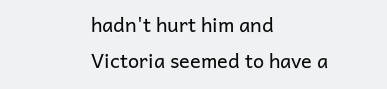hadn't hurt him and Victoria seemed to have a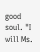good soul. "I will Ms.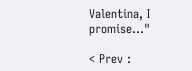Valentina, I promise..."

< Prev :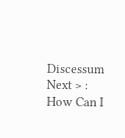Discessum Next > : How Can I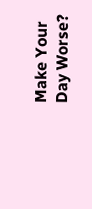Make Your Day Worse?